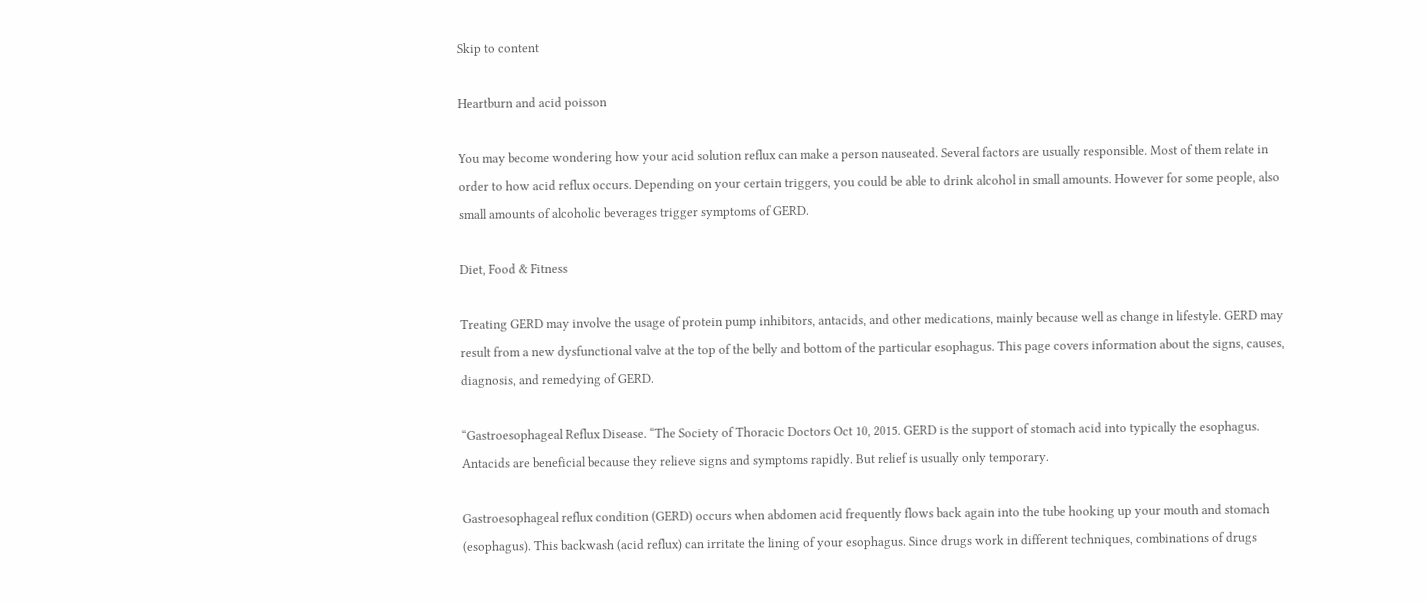Skip to content

Heartburn and acid poisson

You may become wondering how your acid solution reflux can make a person nauseated. Several factors are usually responsible. Most of them relate in order to how acid reflux occurs. Depending on your certain triggers, you could be able to drink alcohol in small amounts. However for some people, also small amounts of alcoholic beverages trigger symptoms of GERD.

Diet, Food & Fitness

Treating GERD may involve the usage of protein pump inhibitors, antacids, and other medications, mainly because well as change in lifestyle. GERD may result from a new dysfunctional valve at the top of the belly and bottom of the particular esophagus. This page covers information about the signs, causes, diagnosis, and remedying of GERD.

“Gastroesophageal Reflux Disease. “The Society of Thoracic Doctors Oct 10, 2015. GERD is the support of stomach acid into typically the esophagus. Antacids are beneficial because they relieve signs and symptoms rapidly. But relief is usually only temporary.

Gastroesophageal reflux condition (GERD) occurs when abdomen acid frequently flows back again into the tube hooking up your mouth and stomach (esophagus). This backwash (acid reflux) can irritate the lining of your esophagus. Since drugs work in different techniques, combinations of drugs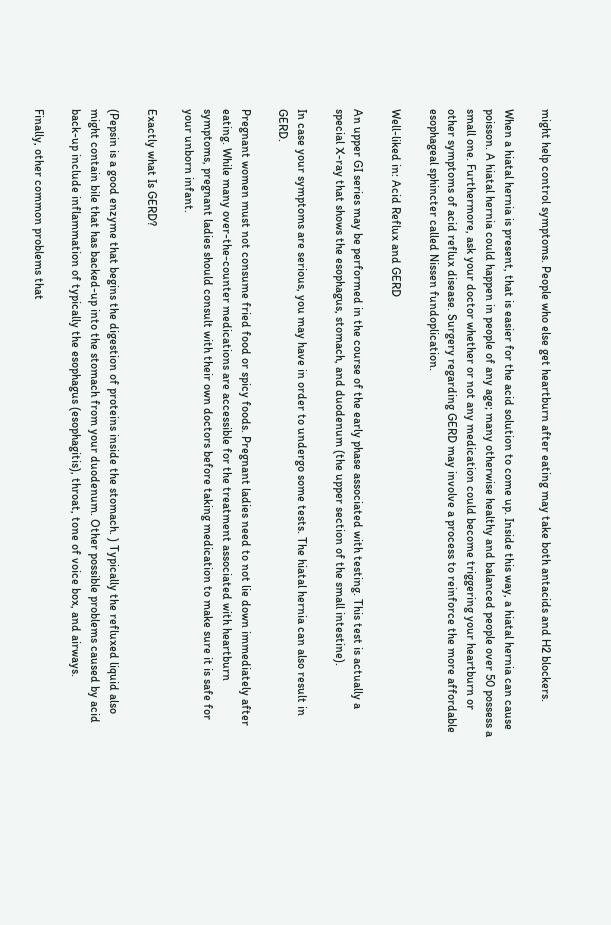might help control symptoms. People who else get heartburn after eating may take both antacids and H2 blockers.

When a hiatal hernia is present, that is easier for the acid solution to come up. Inside this way, a hiatal hernia can cause poisson. A hiatal hernia could happen in people of any age; many otherwise healthy and balanced people over 50 possess a small one. Furthermore, ask your doctor whether or not any medication could become triggering your heartburn or other symptoms of acid reflux disease. Surgery regarding GERD may involve a process to reinforce the more affordable esophageal sphincter called Nissen fundoplication.

Well-liked in: Acid Reflux and GERD

An upper GI series may be performed in the course of the early phase associated with testing. This test is actually a special X-ray that shows the esophagus, stomach, and duodenum (the upper section of the small intestine).

In case your symptoms are serious, you may have in order to undergo some tests. The hiatal hernia can also result in GERD.

Pregnant women must not consume fried food or spicy foods. Pregnant ladies need to not lie down immediately after eating. While many over-the-counter medications are accessible for the treatment associated with heartburn symptoms, pregnant ladies should consult with their own doctors before taking medication to make sure it is safe for your unborn infant.

Exactly what Is GERD?

(Pepsin is a good enzyme that begins the digestion of proteins inside the stomach. ) Typically the refluxed liquid also might contain bile that has backed-up into the stomach from your duodenum. Other possible problems caused by acid back-up include inflammation of typically the esophagus (esophagitis), throat, tone of voice box, and airways.

Finally, other common problems that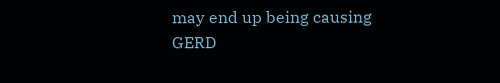may end up being causing GERD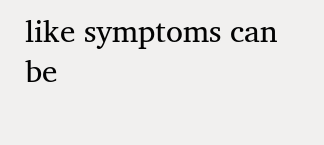like symptoms can be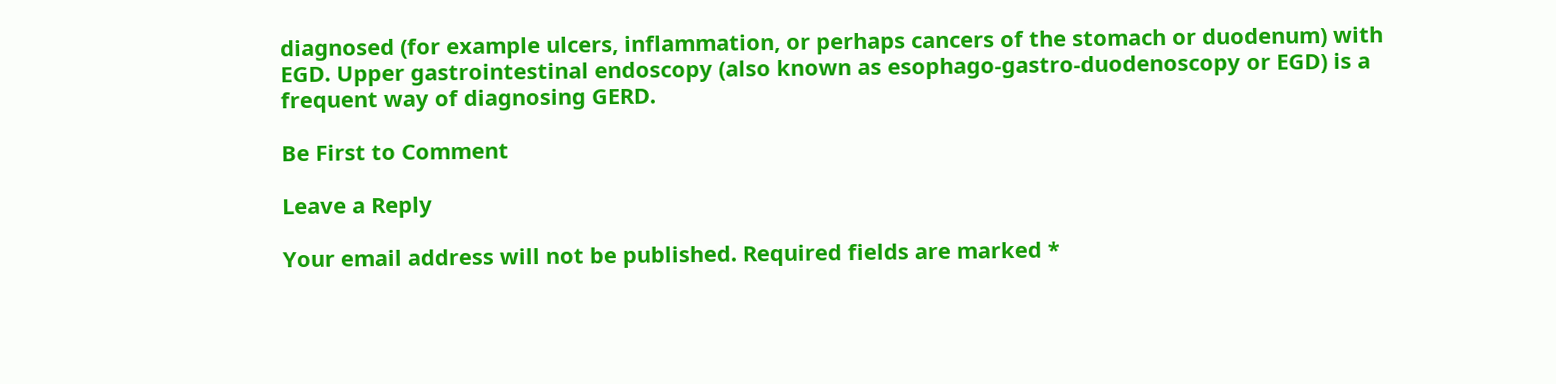diagnosed (for example ulcers, inflammation, or perhaps cancers of the stomach or duodenum) with EGD. Upper gastrointestinal endoscopy (also known as esophago-gastro-duodenoscopy or EGD) is a frequent way of diagnosing GERD.

Be First to Comment

Leave a Reply

Your email address will not be published. Required fields are marked *